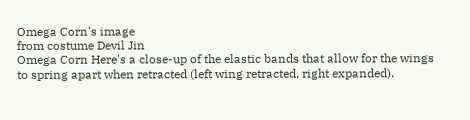Omega Corn's image
from costume Devil Jin
Omega Corn Here's a close-up of the elastic bands that allow for the wings to spring apart when retracted (left wing retracted, right expanded).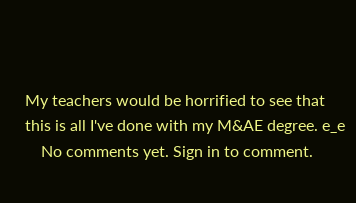My teachers would be horrified to see that this is all I've done with my M&AE degree. e_e
    No comments yet. Sign in to comment.